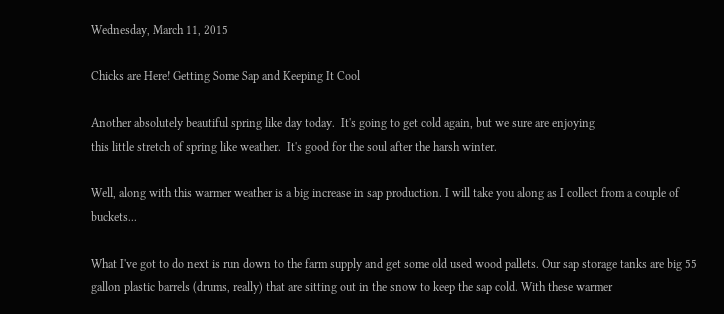Wednesday, March 11, 2015

Chicks are Here! Getting Some Sap and Keeping It Cool

Another absolutely beautiful spring like day today.  It's going to get cold again, but we sure are enjoying
this little stretch of spring like weather.  It's good for the soul after the harsh winter.

Well, along with this warmer weather is a big increase in sap production. I will take you along as I collect from a couple of buckets...

What I've got to do next is run down to the farm supply and get some old used wood pallets. Our sap storage tanks are big 55 gallon plastic barrels (drums, really) that are sitting out in the snow to keep the sap cold. With these warmer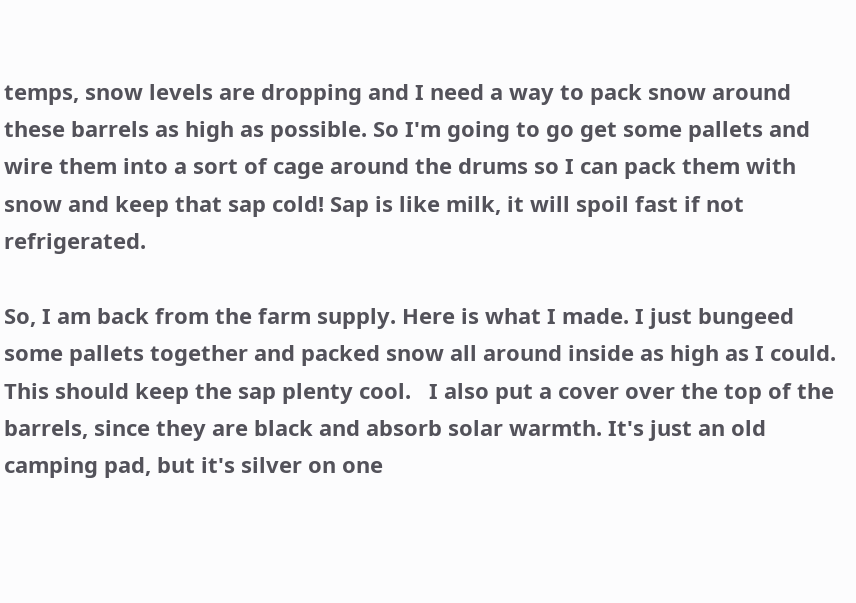temps, snow levels are dropping and I need a way to pack snow around these barrels as high as possible. So I'm going to go get some pallets and wire them into a sort of cage around the drums so I can pack them with snow and keep that sap cold! Sap is like milk, it will spoil fast if not refrigerated.

So, I am back from the farm supply. Here is what I made. I just bungeed some pallets together and packed snow all around inside as high as I could.  This should keep the sap plenty cool.   I also put a cover over the top of the barrels, since they are black and absorb solar warmth. It's just an old camping pad, but it's silver on one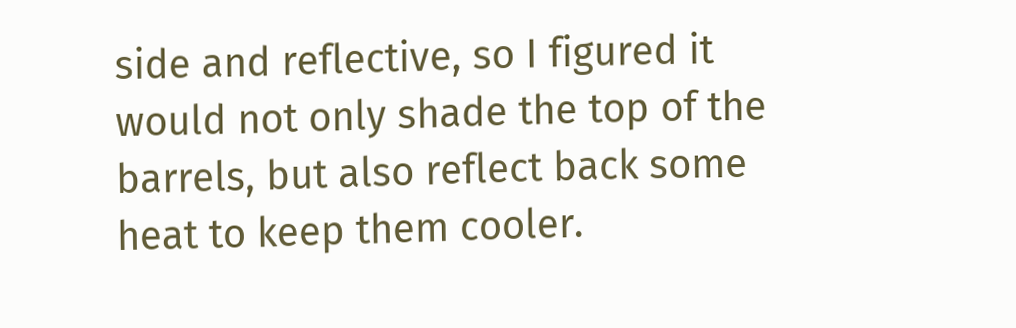side and reflective, so I figured it would not only shade the top of the barrels, but also reflect back some heat to keep them cooler.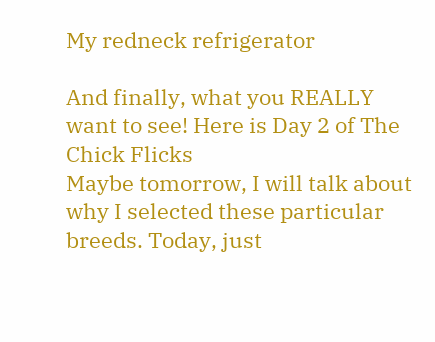My redneck refrigerator

And finally, what you REALLY want to see! Here is Day 2 of The Chick Flicks
Maybe tomorrow, I will talk about why I selected these particular breeds. Today, just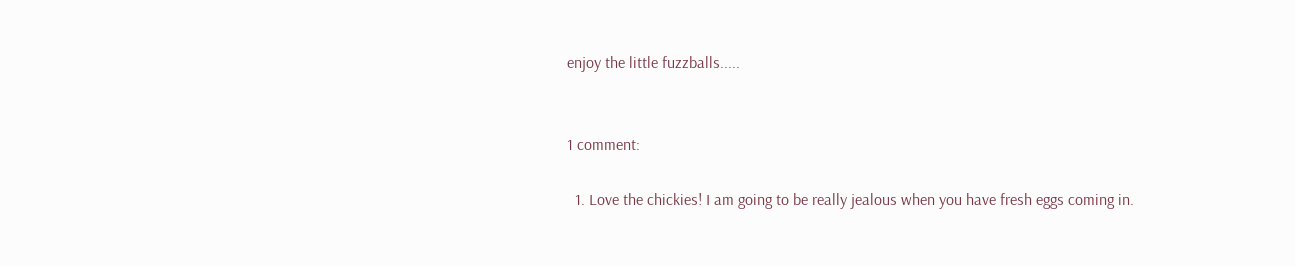enjoy the little fuzzballs.....


1 comment:

  1. Love the chickies! I am going to be really jealous when you have fresh eggs coming in.